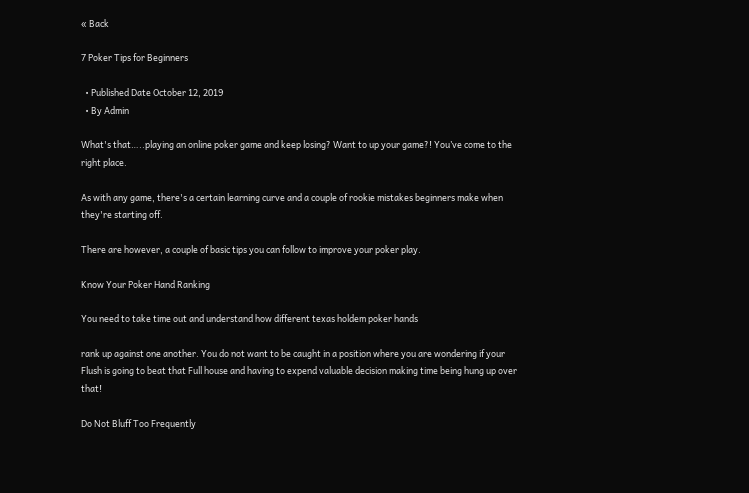« Back

7 Poker Tips for Beginners

  • Published Date October 12, 2019
  • By Admin

What's that…..playing an online poker game and keep losing? Want to up your game?! You’ve come to the right place.

As with any game, there's a certain learning curve and a couple of rookie mistakes beginners make when they're starting off.

There are however, a couple of basic tips you can follow to improve your poker play.

Know Your Poker Hand Ranking

You need to take time out and understand how different texas holdem poker hands

rank up against one another. You do not want to be caught in a position where you are wondering if your Flush is going to beat that Full house and having to expend valuable decision making time being hung up over that!

Do Not Bluff Too Frequently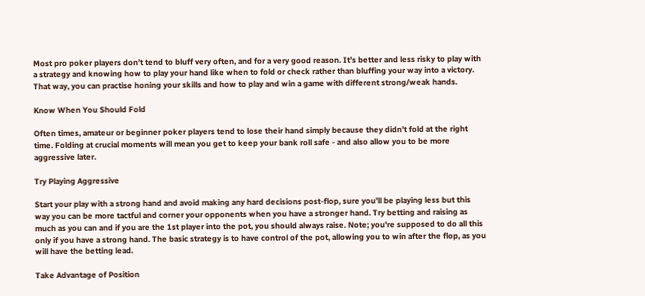Most pro poker players don’t tend to bluff very often, and for a very good reason. It’s better and less risky to play with a strategy and knowing how to play your hand like when to fold or check rather than bluffing your way into a victory. That way, you can practise honing your skills and how to play and win a game with different strong/weak hands.

Know When You Should Fold

Often times, amateur or beginner poker players tend to lose their hand simply because they didn’t fold at the right time. Folding at crucial moments will mean you get to keep your bank roll safe - and also allow you to be more aggressive later.

Try Playing Aggressive

Start your play with a strong hand and avoid making any hard decisions post-flop, sure you’ll be playing less but this way you can be more tactful and corner your opponents when you have a stronger hand. Try betting and raising as much as you can and if you are the 1st player into the pot, you should always raise. Note; you're supposed to do all this only if you have a strong hand. The basic strategy is to have control of the pot, allowing you to win after the flop, as you will have the betting lead.

Take Advantage of Position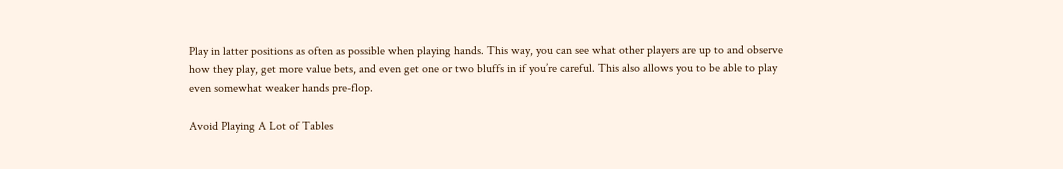Play in latter positions as often as possible when playing hands. This way, you can see what other players are up to and observe how they play, get more value bets, and even get one or two bluffs in if you’re careful. This also allows you to be able to play even somewhat weaker hands pre-flop.

Avoid Playing A Lot of Tables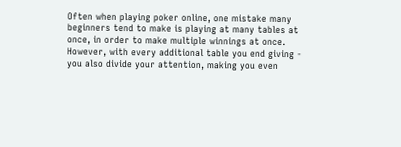Often when playing poker online, one mistake many beginners tend to make is playing at many tables at once, in order to make multiple winnings at once. However, with every additional table you end giving - you also divide your attention, making you even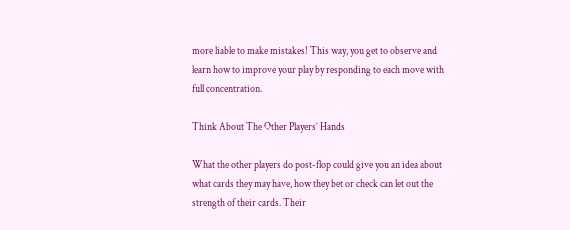more liable to make mistakes! This way, you get to observe and learn how to improve your play by responding to each move with full concentration.

Think About The Other Players’ Hands

What the other players do post-flop could give you an idea about what cards they may have, how they bet or check can let out the strength of their cards. Their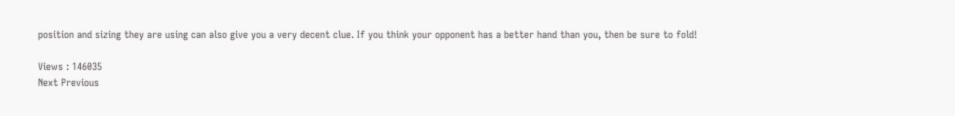position and sizing they are using can also give you a very decent clue. If you think your opponent has a better hand than you, then be sure to fold!

Views : 146035
Next Previous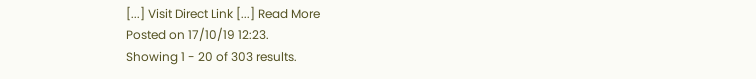[...] Visit Direct Link [...] Read More
Posted on 17/10/19 12:23.
Showing 1 - 20 of 303 results.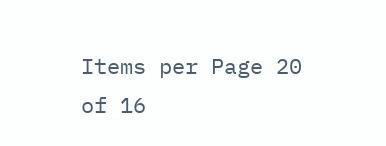Items per Page 20
of 16